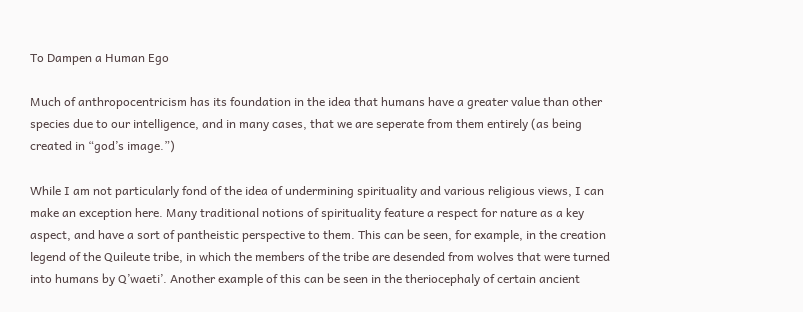To Dampen a Human Ego

Much of anthropocentricism has its foundation in the idea that humans have a greater value than other species due to our intelligence, and in many cases, that we are seperate from them entirely (as being created in “god’s image.”)

While I am not particularly fond of the idea of undermining spirituality and various religious views, I can make an exception here. Many traditional notions of spirituality feature a respect for nature as a key aspect, and have a sort of pantheistic perspective to them. This can be seen, for example, in the creation legend of the Quileute tribe, in which the members of the tribe are desended from wolves that were turned into humans by Q’waeti’. Another example of this can be seen in the theriocephaly of certain ancient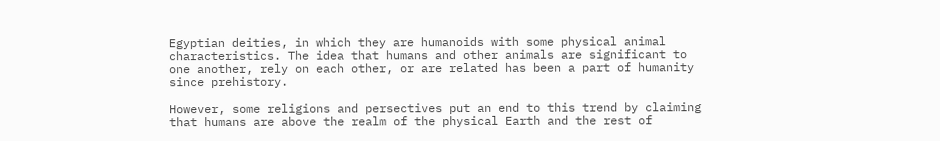Egyptian deities, in which they are humanoids with some physical animal characteristics. The idea that humans and other animals are significant to one another, rely on each other, or are related has been a part of humanity since prehistory.

However, some religions and persectives put an end to this trend by claiming that humans are above the realm of the physical Earth and the rest of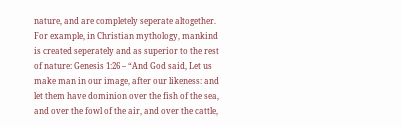nature, and are completely seperate altogether. For example, in Christian mythology, mankind is created seperately and as superior to the rest of nature: Genesis 1:26 – “And God said, Let us make man in our image, after our likeness: and let them have dominion over the fish of the sea, and over the fowl of the air, and over the cattle,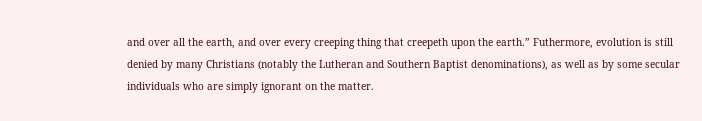and over all the earth, and over every creeping thing that creepeth upon the earth.” Futhermore, evolution is still denied by many Christians (notably the Lutheran and Southern Baptist denominations), as well as by some secular individuals who are simply ignorant on the matter.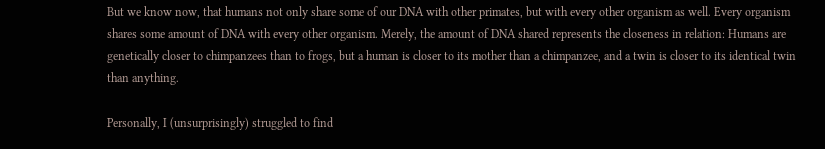But we know now, that humans not only share some of our DNA with other primates, but with every other organism as well. Every organism shares some amount of DNA with every other organism. Merely, the amount of DNA shared represents the closeness in relation: Humans are genetically closer to chimpanzees than to frogs, but a human is closer to its mother than a chimpanzee, and a twin is closer to its identical twin than anything.

Personally, I (unsurprisingly) struggled to find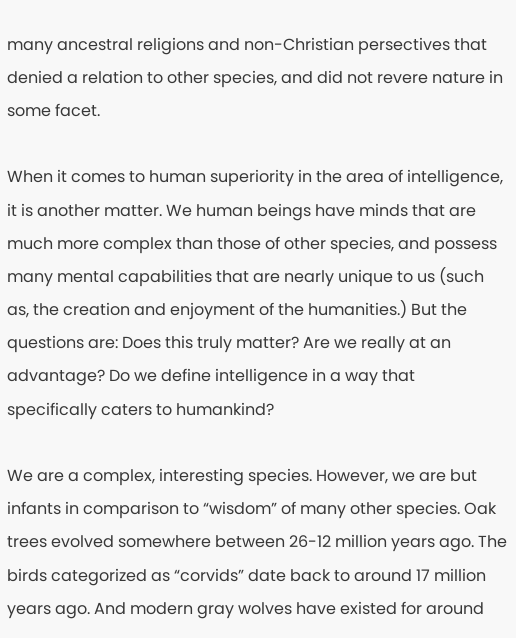many ancestral religions and non-Christian persectives that denied a relation to other species, and did not revere nature in some facet.

When it comes to human superiority in the area of intelligence, it is another matter. We human beings have minds that are much more complex than those of other species, and possess many mental capabilities that are nearly unique to us (such as, the creation and enjoyment of the humanities.) But the questions are: Does this truly matter? Are we really at an advantage? Do we define intelligence in a way that specifically caters to humankind?

We are a complex, interesting species. However, we are but infants in comparison to “wisdom” of many other species. Oak trees evolved somewhere between 26-12 million years ago. The birds categorized as “corvids” date back to around 17 million years ago. And modern gray wolves have existed for around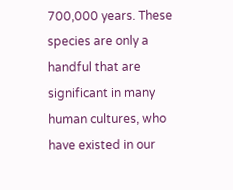700,000 years. These species are only a handful that are significant in many human cultures, who have existed in our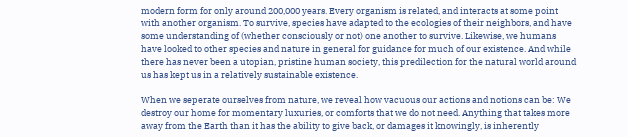modern form for only around 200,000 years. Every organism is related, and interacts at some point with another organism. To survive, species have adapted to the ecologies of their neighbors, and have some understanding of (whether consciously or not) one another to survive. Likewise, we humans have looked to other species and nature in general for guidance for much of our existence. And while there has never been a utopian, pristine human society, this predilection for the natural world around us has kept us in a relatively sustainable existence.

When we seperate ourselves from nature, we reveal how vacuous our actions and notions can be: We destroy our home for momentary luxuries, or comforts that we do not need. Anything that takes more away from the Earth than it has the ability to give back, or damages it knowingly, is inherently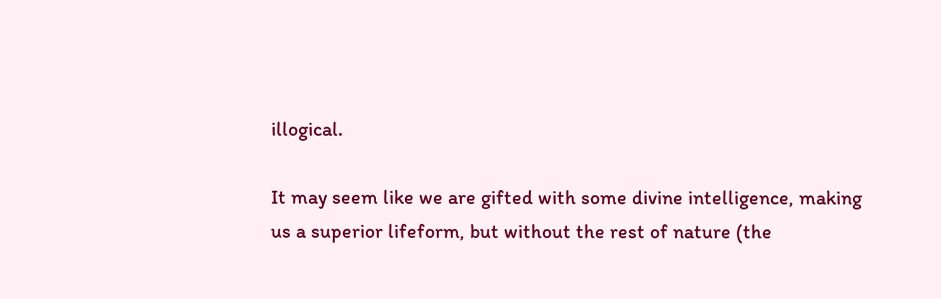illogical.

It may seem like we are gifted with some divine intelligence, making us a superior lifeform, but without the rest of nature (the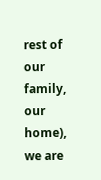rest of our family, our home), we are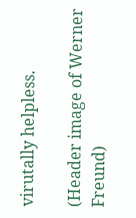virutally helpless.

(Header image of Werner Freund)